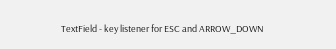TextField - key listener for ESC and ARROW_DOWN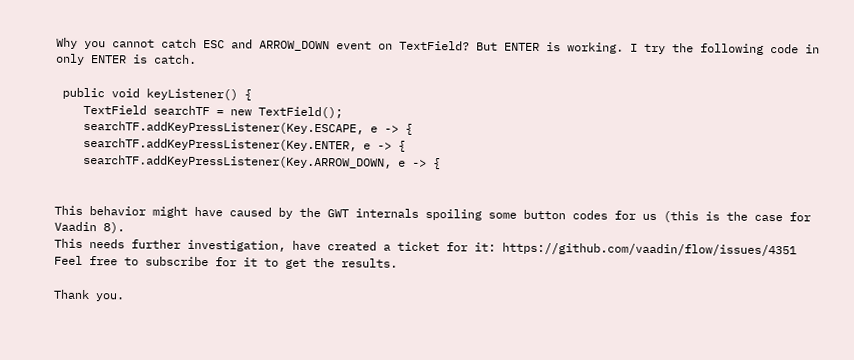Why you cannot catch ESC and ARROW_DOWN event on TextField? But ENTER is working. I try the following code in only ENTER is catch.

 public void keyListener() {
    TextField searchTF = new TextField();
    searchTF.addKeyPressListener(Key.ESCAPE, e -> {
    searchTF.addKeyPressListener(Key.ENTER, e -> {
    searchTF.addKeyPressListener(Key.ARROW_DOWN, e -> {


This behavior might have caused by the GWT internals spoiling some button codes for us (this is the case for Vaadin 8).
This needs further investigation, have created a ticket for it: https://github.com/vaadin/flow/issues/4351
Feel free to subscribe for it to get the results.

Thank you.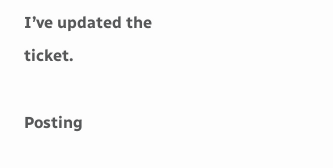I’ve updated the ticket.

Posting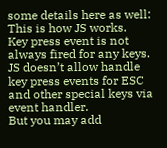some details here as well:
This is how JS works.
Key press event is not always fired for any keys. JS doesn’t allow handle key press events for ESC and other special keys via event handler.
But you may add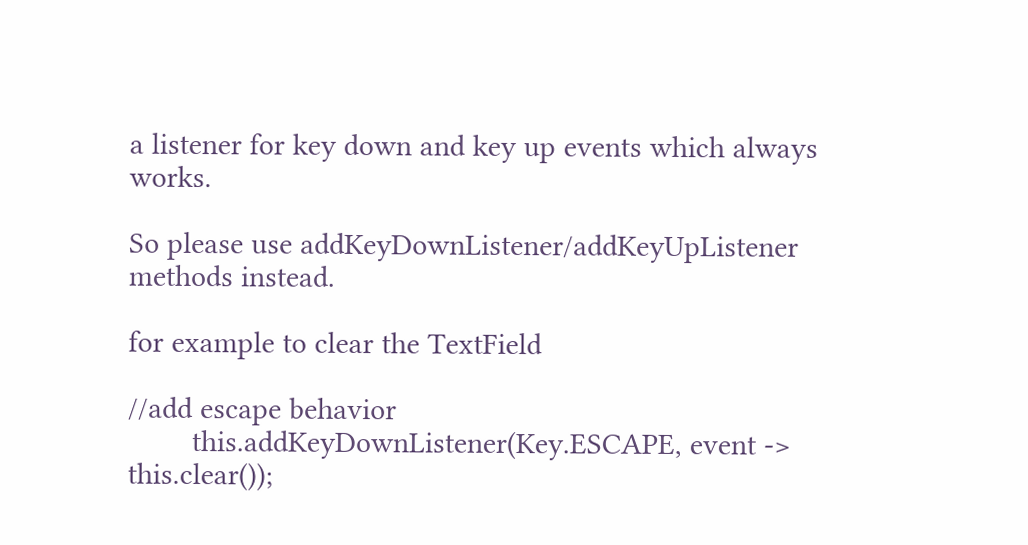a listener for key down and key up events which always works.

So please use addKeyDownListener/addKeyUpListener methods instead.

for example to clear the TextField

//add escape behavior
        this.addKeyDownListener(Key.ESCAPE, event -> this.clear());